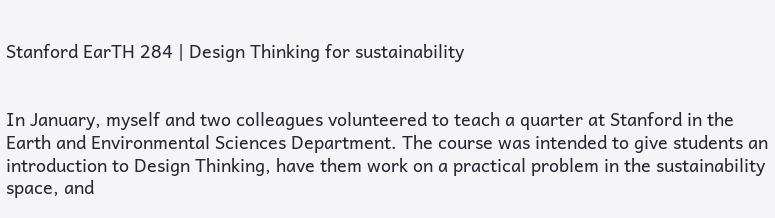Stanford EarTH 284 | Design Thinking for sustainability


In January, myself and two colleagues volunteered to teach a quarter at Stanford in the Earth and Environmental Sciences Department. The course was intended to give students an introduction to Design Thinking, have them work on a practical problem in the sustainability space, and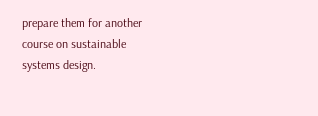prepare them for another course on sustainable systems design.